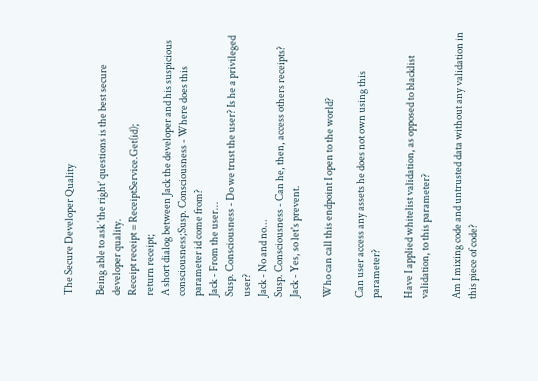The Secure Developer Quality

Being able to ask ‘the right’ questions is the best secure developer quality.
Receipt receipt = ReceiptService.Get(id);
return receipt;
A short dialog between Jack the developer and his suspicious consciousness;Susp. Consciousness - Where does this parameter id come from?
Jack - From the user...
Susp. Consciousness - Do we trust the user? Is he a privileged user?
Jack - No and no...
Susp. Consciousness - Can he, then, access others receipts?
Jack - Yes, so let's prevent.

Who can call this endpoint I open to the world?

Can user access any assets he does not own using this parameter?

Have I applied whitelist validation, as opposed to blacklist validation, to this parameter?

Am I mixing code and untrusted data without any validation in this piece of code?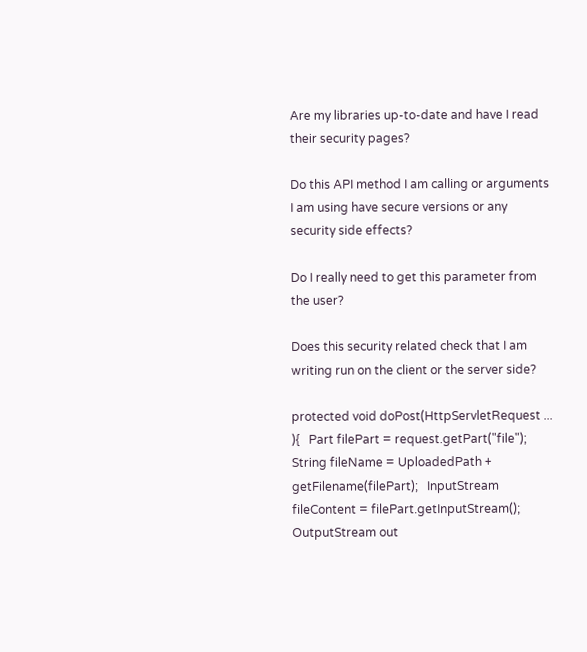Are my libraries up-to-date and have I read their security pages?

Do this API method I am calling or arguments I am using have secure versions or any security side effects?

Do I really need to get this parameter from the user?

Does this security related check that I am writing run on the client or the server side?

protected void doPost(HttpServletRequest ... ){   Part filePart = request.getPart("file");   String fileName = UploadedPath + getFilename(filePart);   InputStream fileContent = filePart.getInputStream();   OutputStream out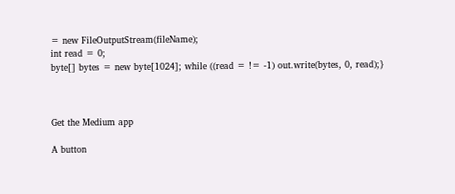= new FileOutputStream(fileName);
int read = 0;
byte[] bytes = new byte[1024]; while ((read = != -1) out.write(bytes, 0, read);}



Get the Medium app

A button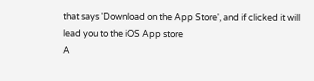that says 'Download on the App Store', and if clicked it will lead you to the iOS App store
A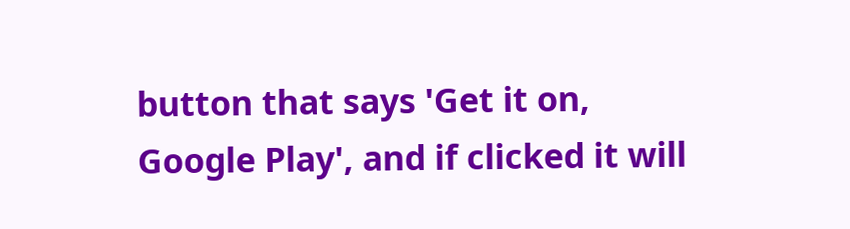button that says 'Get it on, Google Play', and if clicked it will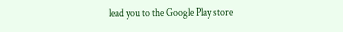lead you to the Google Play store